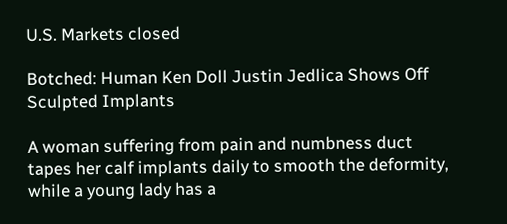U.S. Markets closed

Botched: Human Ken Doll Justin Jedlica Shows Off Sculpted Implants

A woman suffering from pain and numbness duct tapes her calf implants daily to smooth the deformity, while a young lady has a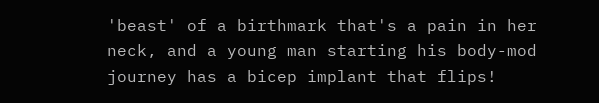'beast' of a birthmark that's a pain in her neck, and a young man starting his body-mod journey has a bicep implant that flips!